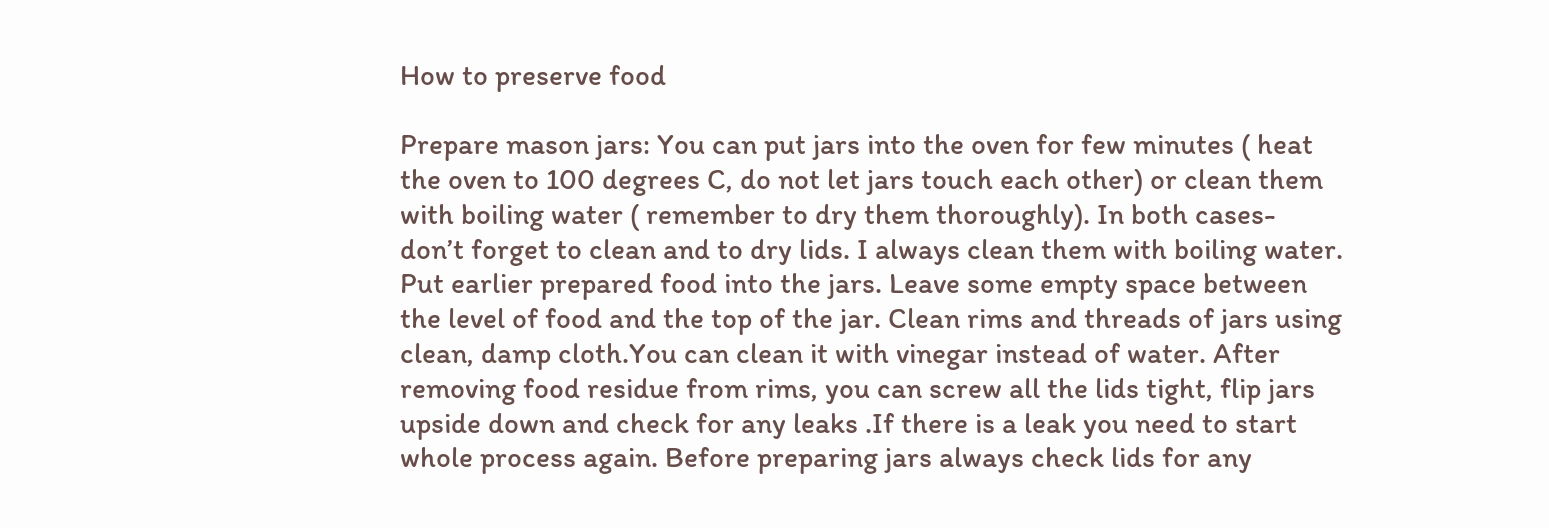How to preserve food

Prepare mason jars: You can put jars into the oven for few minutes ( heat the oven to 100 degrees C, do not let jars touch each other) or clean them with boiling water ( remember to dry them thoroughly). In both cases- don’t forget to clean and to dry lids. I always clean them with boiling water. Put earlier prepared food into the jars. Leave some empty space between the level of food and the top of the jar. Clean rims and threads of jars using clean, damp cloth.You can clean it with vinegar instead of water. After removing food residue from rims, you can screw all the lids tight, flip jars upside down and check for any leaks .If there is a leak you need to start whole process again. Before preparing jars always check lids for any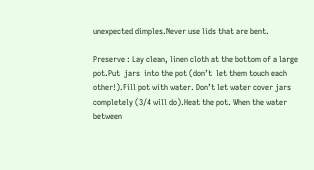unexpected dimples.Never use lids that are bent.

Preserve : Lay clean, linen cloth at the bottom of a large pot.Put  jars  into the pot (don’t  let them touch each other!).Fill pot with water. Don’t let water cover jars completely (3/4 will do).Heat the pot. When the water between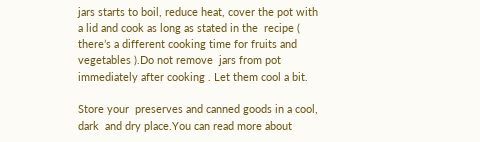jars starts to boil, reduce heat, cover the pot with a lid and cook as long as stated in the  recipe ( there’s a different cooking time for fruits and vegetables ).Do not remove  jars from pot immediately after cooking . Let them cool a bit.

Store your  preserves and canned goods in a cool, dark  and dry place.You can read more about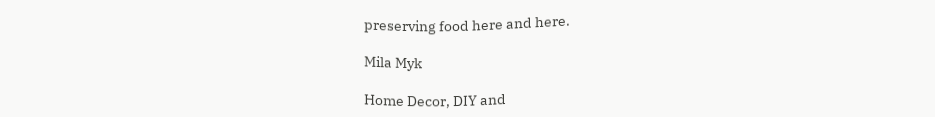preserving food here and here.

Mila Myk

Home Decor, DIY and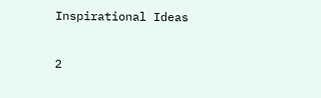Inspirational Ideas

2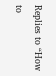Replies to “How to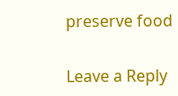preserve food

Leave a Reply